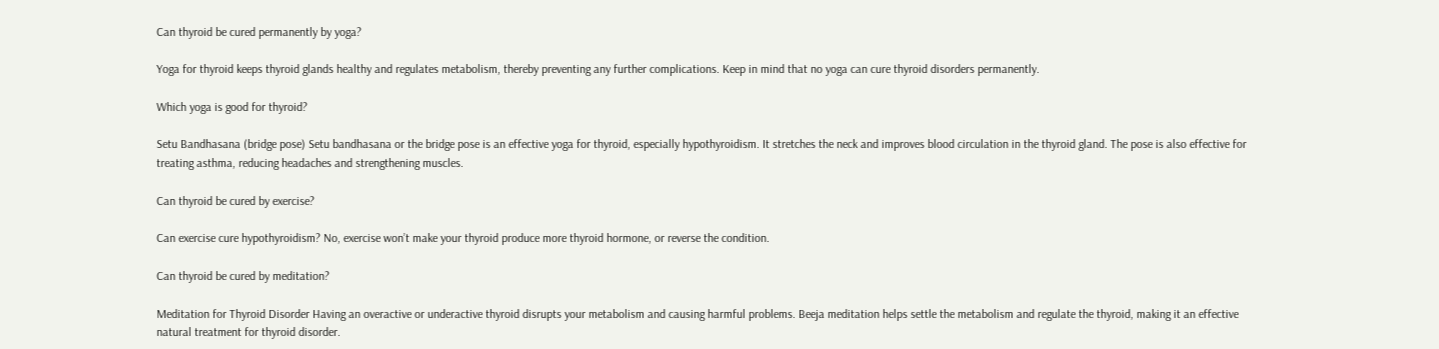Can thyroid be cured permanently by yoga?

Yoga for thyroid keeps thyroid glands healthy and regulates metabolism, thereby preventing any further complications. Keep in mind that no yoga can cure thyroid disorders permanently.

Which yoga is good for thyroid?

Setu Bandhasana (bridge pose) Setu bandhasana or the bridge pose is an effective yoga for thyroid, especially hypothyroidism. It stretches the neck and improves blood circulation in the thyroid gland. The pose is also effective for treating asthma, reducing headaches and strengthening muscles.

Can thyroid be cured by exercise?

Can exercise cure hypothyroidism? No, exercise won’t make your thyroid produce more thyroid hormone, or reverse the condition.

Can thyroid be cured by meditation?

Meditation for Thyroid Disorder Having an overactive or underactive thyroid disrupts your metabolism and causing harmful problems. Beeja meditation helps settle the metabolism and regulate the thyroid, making it an effective natural treatment for thyroid disorder.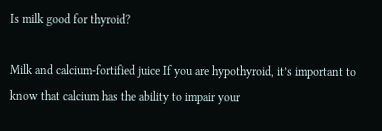Is milk good for thyroid?

Milk and calcium-fortified juice If you are hypothyroid, it’s important to know that calcium has the ability to impair your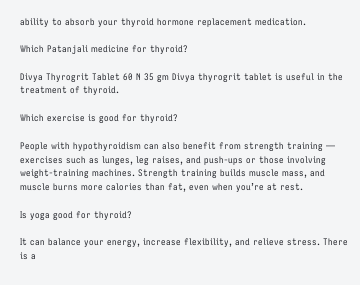ability to absorb your thyroid hormone replacement medication.

Which Patanjali medicine for thyroid?

Divya Thyrogrit Tablet 60 N 35 gm Divya thyrogrit tablet is useful in the treatment of thyroid.

Which exercise is good for thyroid?

People with hypothyroidism can also benefit from strength training — exercises such as lunges, leg raises, and push-ups or those involving weight-training machines. Strength training builds muscle mass, and muscle burns more calories than fat, even when you’re at rest.

Is yoga good for thyroid?

It can balance your energy, increase flexibility, and relieve stress. There is a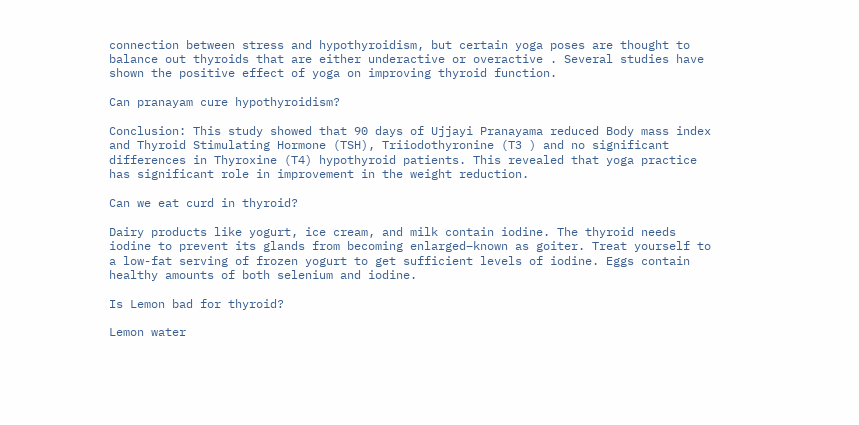connection between stress and hypothyroidism, but certain yoga poses are thought to balance out thyroids that are either underactive or overactive . Several studies have shown the positive effect of yoga on improving thyroid function.

Can pranayam cure hypothyroidism?

Conclusion: This study showed that 90 days of Ujjayi Pranayama reduced Body mass index and Thyroid Stimulating Hormone (TSH), Triiodothyronine (T3 ) and no significant differences in Thyroxine (T4) hypothyroid patients. This revealed that yoga practice has significant role in improvement in the weight reduction.

Can we eat curd in thyroid?

Dairy products like yogurt, ice cream, and milk contain iodine. The thyroid needs iodine to prevent its glands from becoming enlarged–known as goiter. Treat yourself to a low-fat serving of frozen yogurt to get sufficient levels of iodine. Eggs contain healthy amounts of both selenium and iodine.

Is Lemon bad for thyroid?

Lemon water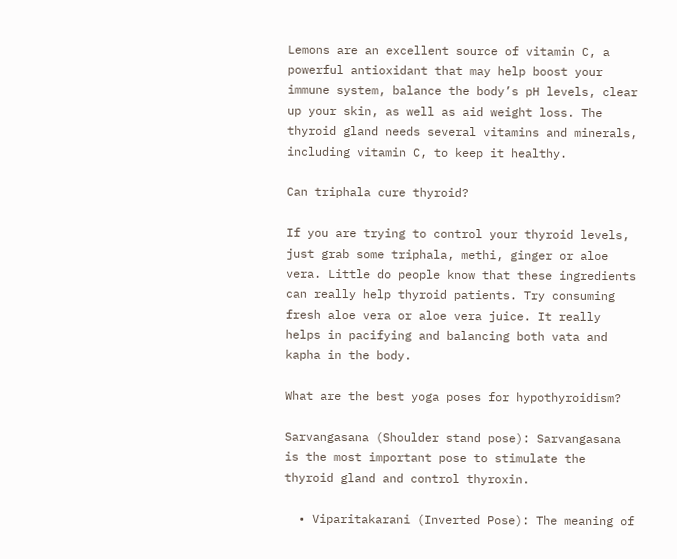Lemons are an excellent source of vitamin C, a powerful antioxidant that may help boost your immune system, balance the body’s pH levels, clear up your skin, as well as aid weight loss. The thyroid gland needs several vitamins and minerals, including vitamin C, to keep it healthy.

Can triphala cure thyroid?

If you are trying to control your thyroid levels, just grab some triphala, methi, ginger or aloe vera. Little do people know that these ingredients can really help thyroid patients. Try consuming fresh aloe vera or aloe vera juice. It really helps in pacifying and balancing both vata and kapha in the body.

What are the best yoga poses for hypothyroidism?

Sarvangasana (Shoulder stand pose): Sarvangasana is the most important pose to stimulate the thyroid gland and control thyroxin.

  • Viparitakarani (Inverted Pose): The meaning of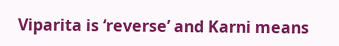Viparita is ‘reverse’ and Karni means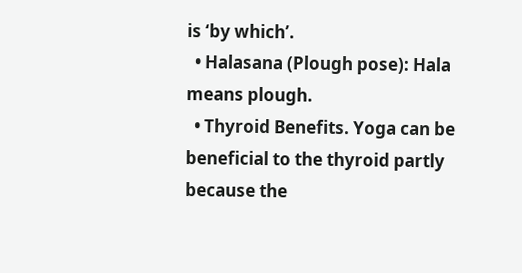is ‘by which’.
  • Halasana (Plough pose): Hala means plough.
  • Thyroid Benefits. Yoga can be beneficial to the thyroid partly because the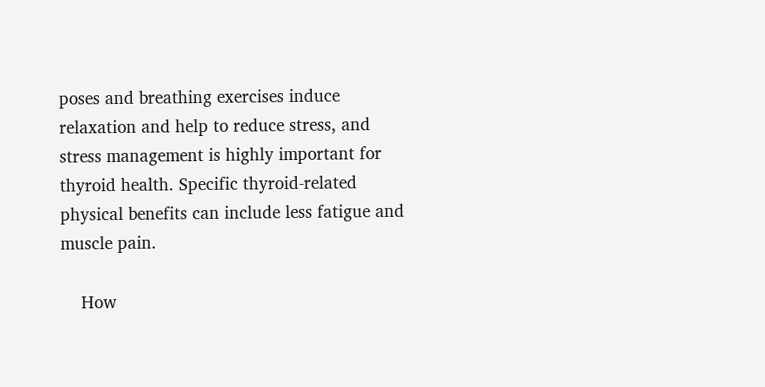poses and breathing exercises induce relaxation and help to reduce stress, and stress management is highly important for thyroid health. Specific thyroid-related physical benefits can include less fatigue and muscle pain.

    How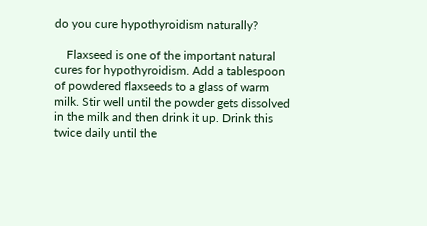do you cure hypothyroidism naturally?

    Flaxseed is one of the important natural cures for hypothyroidism. Add a tablespoon of powdered flaxseeds to a glass of warm milk. Stir well until the powder gets dissolved in the milk and then drink it up. Drink this twice daily until the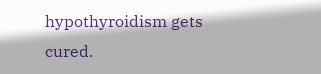hypothyroidism gets cured.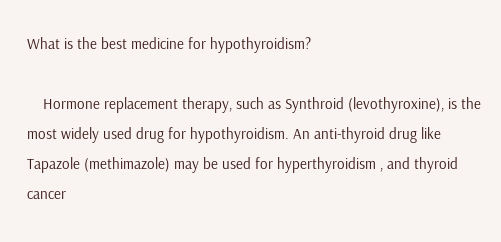What is the best medicine for hypothyroidism?

    Hormone replacement therapy, such as Synthroid (levothyroxine), is the most widely used drug for hypothyroidism. An anti-thyroid drug like Tapazole (methimazole) may be used for hyperthyroidism , and thyroid cancer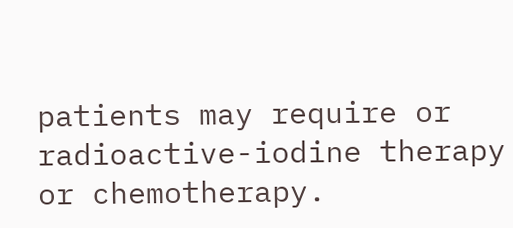patients may require or radioactive-iodine therapy or chemotherapy.